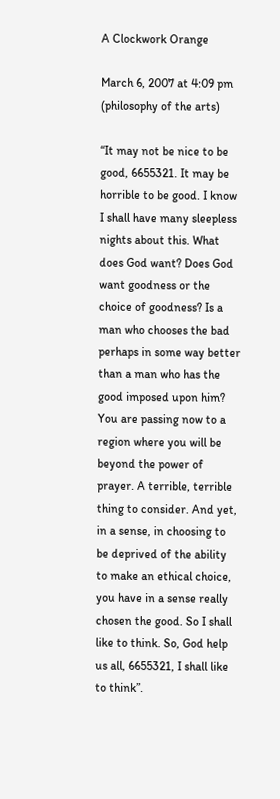A Clockwork Orange

March 6, 2007 at 4:09 pm (philosophy of the arts)

“It may not be nice to be good, 6655321. It may be horrible to be good. I know I shall have many sleepless nights about this. What does God want? Does God want goodness or the choice of goodness? Is a man who chooses the bad perhaps in some way better than a man who has the good imposed upon him? You are passing now to a region where you will be beyond the power of prayer. A terrible, terrible thing to consider. And yet, in a sense, in choosing to be deprived of the ability to make an ethical choice, you have in a sense really chosen the good. So I shall like to think. So, God help us all, 6655321, I shall like to think”.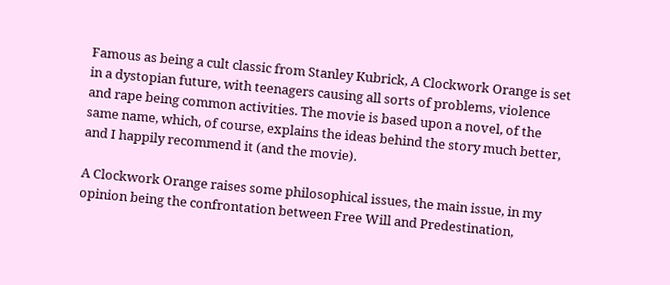Famous as being a cult classic from Stanley Kubrick, A Clockwork Orange is set in a dystopian future, with teenagers causing all sorts of problems, violence and rape being common activities. The movie is based upon a novel, of the same name, which, of course, explains the ideas behind the story much better, and I happily recommend it (and the movie).

A Clockwork Orange raises some philosophical issues, the main issue, in my opinion being the confrontation between Free Will and Predestination,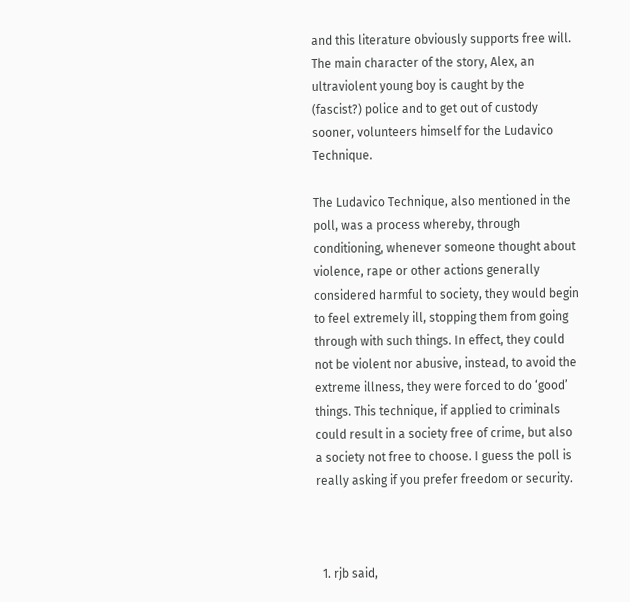and this literature obviously supports free will. The main character of the story, Alex, an ultraviolent young boy is caught by the (fascist?) police and to get out of custody sooner, volunteers himself for the Ludavico Technique.

The Ludavico Technique, also mentioned in the poll, was a process whereby, through conditioning, whenever someone thought about violence, rape or other actions generally considered harmful to society, they would begin to feel extremely ill, stopping them from going through with such things. In effect, they could not be violent nor abusive, instead, to avoid the extreme illness, they were forced to do ‘good’ things. This technique, if applied to criminals could result in a society free of crime, but also a society not free to choose. I guess the poll is really asking if you prefer freedom or security.



  1. rjb said,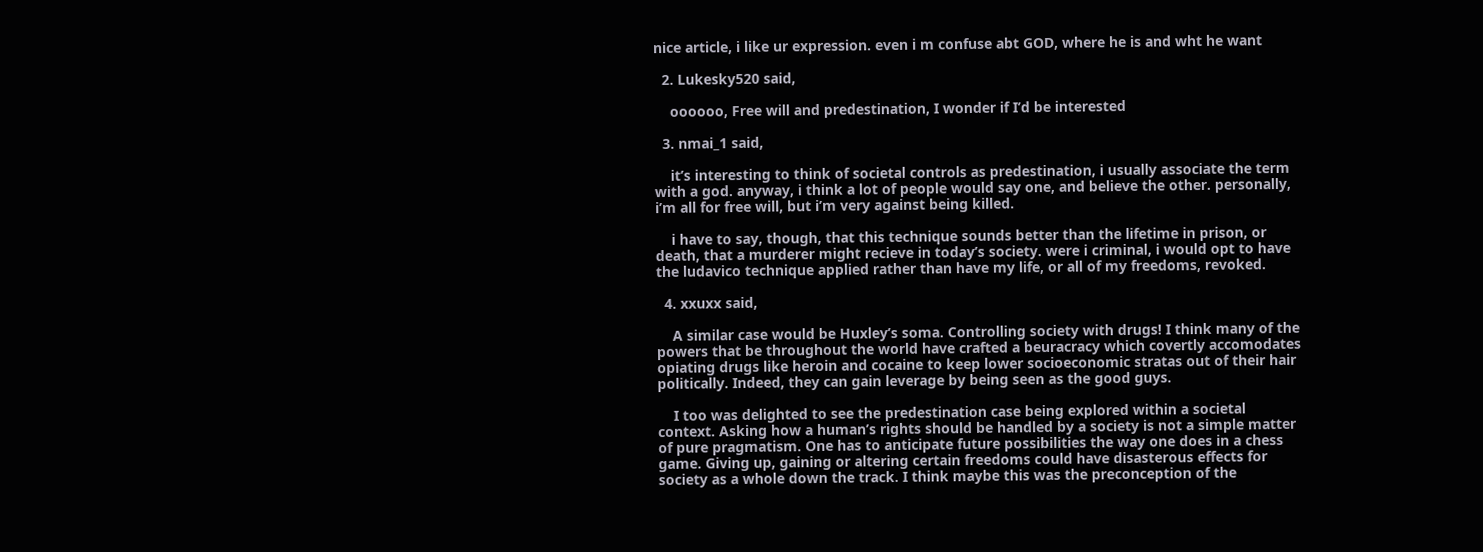nice article, i like ur expression. even i m confuse abt GOD, where he is and wht he want

  2. Lukesky520 said,

    oooooo, Free will and predestination, I wonder if I’d be interested

  3. nmai_1 said,

    it’s interesting to think of societal controls as predestination, i usually associate the term with a god. anyway, i think a lot of people would say one, and believe the other. personally, i’m all for free will, but i’m very against being killed.

    i have to say, though, that this technique sounds better than the lifetime in prison, or death, that a murderer might recieve in today’s society. were i criminal, i would opt to have the ludavico technique applied rather than have my life, or all of my freedoms, revoked.

  4. xxuxx said,

    A similar case would be Huxley’s soma. Controlling society with drugs! I think many of the powers that be throughout the world have crafted a beuracracy which covertly accomodates opiating drugs like heroin and cocaine to keep lower socioeconomic stratas out of their hair politically. Indeed, they can gain leverage by being seen as the good guys.

    I too was delighted to see the predestination case being explored within a societal context. Asking how a human’s rights should be handled by a society is not a simple matter of pure pragmatism. One has to anticipate future possibilities the way one does in a chess game. Giving up, gaining or altering certain freedoms could have disasterous effects for society as a whole down the track. I think maybe this was the preconception of the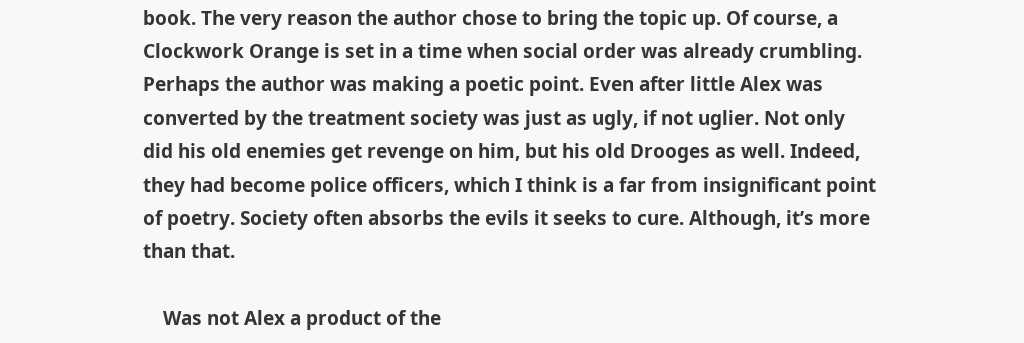book. The very reason the author chose to bring the topic up. Of course, a Clockwork Orange is set in a time when social order was already crumbling. Perhaps the author was making a poetic point. Even after little Alex was converted by the treatment society was just as ugly, if not uglier. Not only did his old enemies get revenge on him, but his old Drooges as well. Indeed, they had become police officers, which I think is a far from insignificant point of poetry. Society often absorbs the evils it seeks to cure. Although, it’s more than that.

    Was not Alex a product of the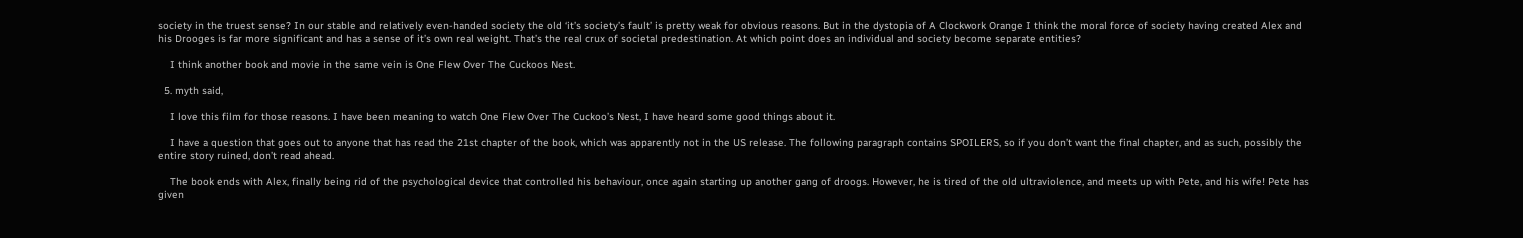society in the truest sense? In our stable and relatively even-handed society the old ‘it’s society’s fault’ is pretty weak for obvious reasons. But in the dystopia of A Clockwork Orange I think the moral force of society having created Alex and his Drooges is far more significant and has a sense of it’s own real weight. That’s the real crux of societal predestination. At which point does an individual and society become separate entities?

    I think another book and movie in the same vein is One Flew Over The Cuckoos Nest.

  5. myth said,

    I love this film for those reasons. I have been meaning to watch One Flew Over The Cuckoo’s Nest, I have heard some good things about it.

    I have a question that goes out to anyone that has read the 21st chapter of the book, which was apparently not in the US release. The following paragraph contains SPOILERS, so if you don’t want the final chapter, and as such, possibly the entire story ruined, don’t read ahead.

    The book ends with Alex, finally being rid of the psychological device that controlled his behaviour, once again starting up another gang of droogs. However, he is tired of the old ultraviolence, and meets up with Pete, and his wife! Pete has given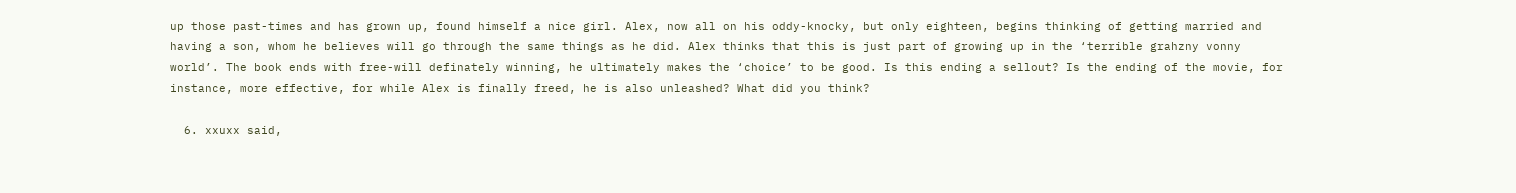up those past-times and has grown up, found himself a nice girl. Alex, now all on his oddy-knocky, but only eighteen, begins thinking of getting married and having a son, whom he believes will go through the same things as he did. Alex thinks that this is just part of growing up in the ‘terrible grahzny vonny world’. The book ends with free-will definately winning, he ultimately makes the ‘choice’ to be good. Is this ending a sellout? Is the ending of the movie, for instance, more effective, for while Alex is finally freed, he is also unleashed? What did you think?

  6. xxuxx said,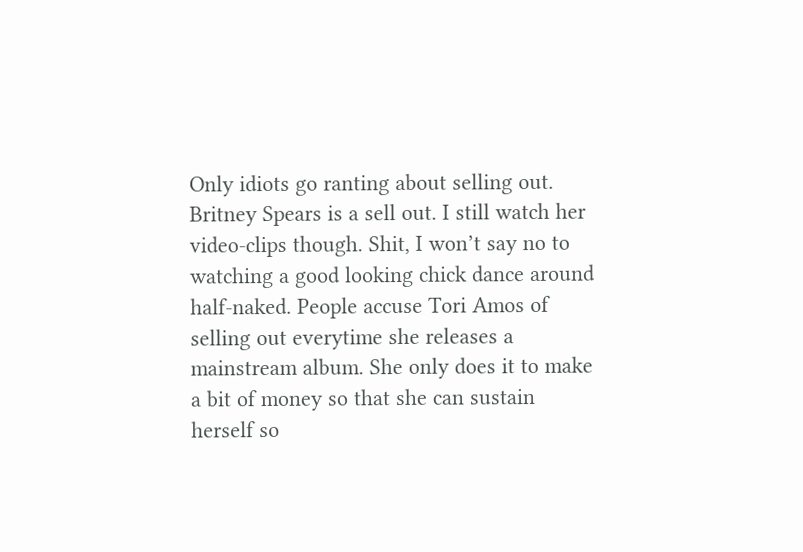Only idiots go ranting about selling out. Britney Spears is a sell out. I still watch her video-clips though. Shit, I won’t say no to watching a good looking chick dance around half-naked. People accuse Tori Amos of selling out everytime she releases a mainstream album. She only does it to make a bit of money so that she can sustain herself so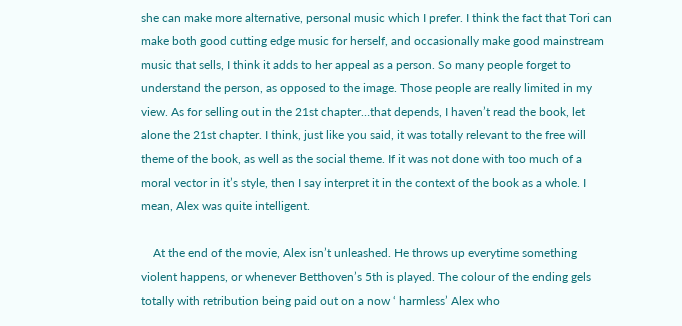she can make more alternative, personal music which I prefer. I think the fact that Tori can make both good cutting edge music for herself, and occasionally make good mainstream music that sells, I think it adds to her appeal as a person. So many people forget to understand the person, as opposed to the image. Those people are really limited in my view. As for selling out in the 21st chapter…that depends, I haven’t read the book, let alone the 21st chapter. I think, just like you said, it was totally relevant to the free will theme of the book, as well as the social theme. If it was not done with too much of a moral vector in it’s style, then I say interpret it in the context of the book as a whole. I mean, Alex was quite intelligent.

    At the end of the movie, Alex isn’t unleashed. He throws up everytime something violent happens, or whenever Betthoven’s 5th is played. The colour of the ending gels totally with retribution being paid out on a now ‘ harmless’ Alex who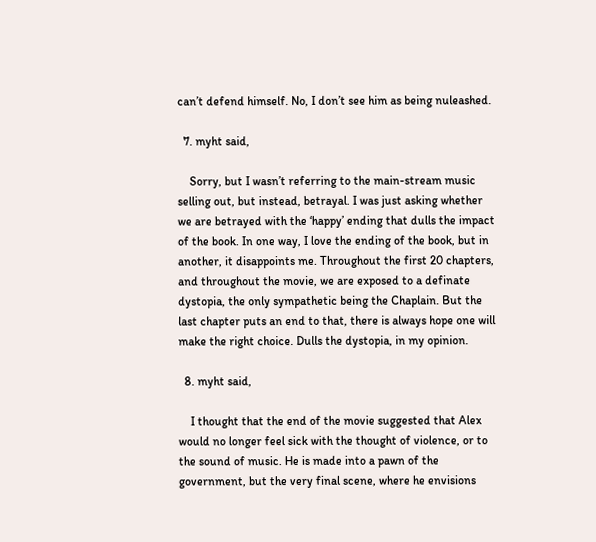can’t defend himself. No, I don’t see him as being nuleashed.

  7. myht said,

    Sorry, but I wasn’t referring to the main-stream music selling out, but instead, betrayal. I was just asking whether we are betrayed with the ‘happy’ ending that dulls the impact of the book. In one way, I love the ending of the book, but in another, it disappoints me. Throughout the first 20 chapters, and throughout the movie, we are exposed to a definate dystopia, the only sympathetic being the Chaplain. But the last chapter puts an end to that, there is always hope one will make the right choice. Dulls the dystopia, in my opinion.

  8. myht said,

    I thought that the end of the movie suggested that Alex would no longer feel sick with the thought of violence, or to the sound of music. He is made into a pawn of the government, but the very final scene, where he envisions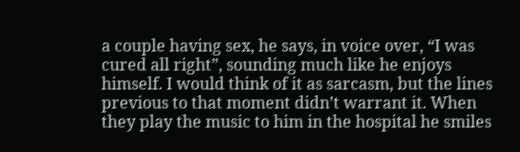a couple having sex, he says, in voice over, “I was cured all right”, sounding much like he enjoys himself. I would think of it as sarcasm, but the lines previous to that moment didn’t warrant it. When they play the music to him in the hospital he smiles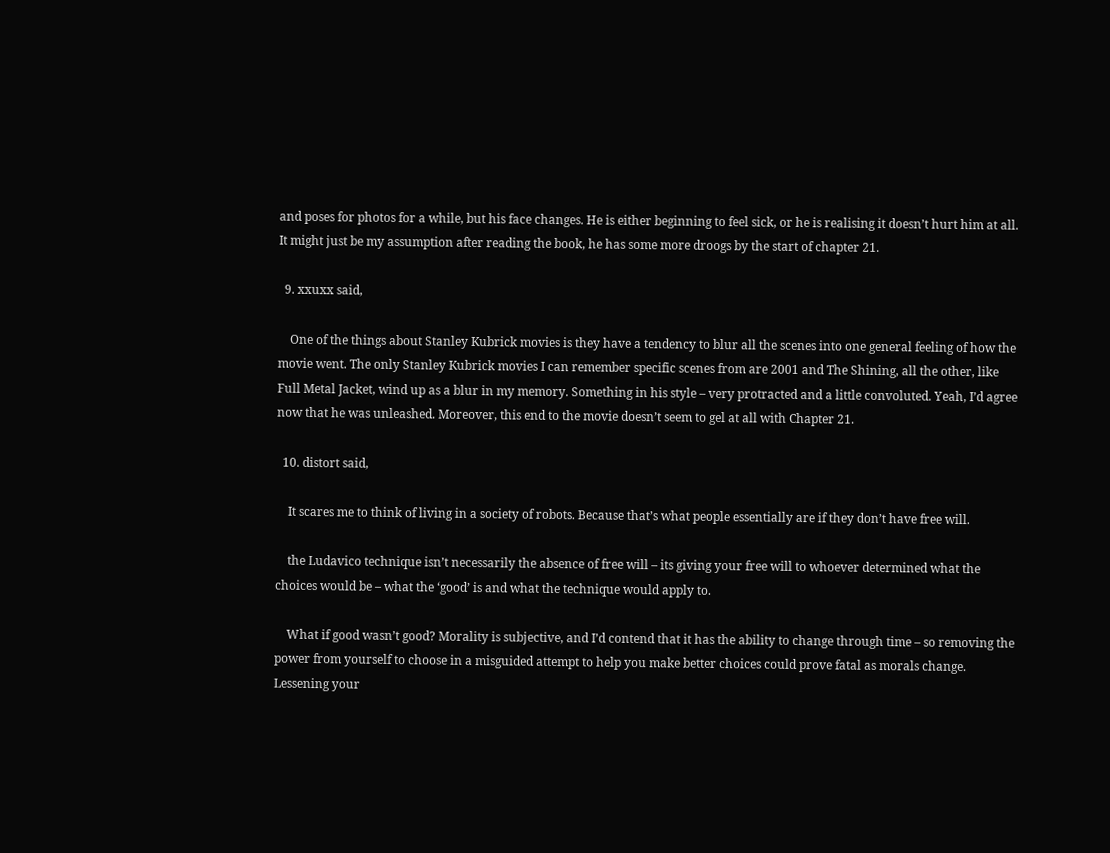and poses for photos for a while, but his face changes. He is either beginning to feel sick, or he is realising it doesn’t hurt him at all. It might just be my assumption after reading the book, he has some more droogs by the start of chapter 21.

  9. xxuxx said,

    One of the things about Stanley Kubrick movies is they have a tendency to blur all the scenes into one general feeling of how the movie went. The only Stanley Kubrick movies I can remember specific scenes from are 2001 and The Shining, all the other, like Full Metal Jacket, wind up as a blur in my memory. Something in his style – very protracted and a little convoluted. Yeah, I’d agree now that he was unleashed. Moreover, this end to the movie doesn’t seem to gel at all with Chapter 21.

  10. distort said,

    It scares me to think of living in a society of robots. Because that’s what people essentially are if they don’t have free will.

    the Ludavico technique isn’t necessarily the absence of free will – its giving your free will to whoever determined what the choices would be – what the ‘good’ is and what the technique would apply to.

    What if good wasn’t good? Morality is subjective, and I’d contend that it has the ability to change through time – so removing the power from yourself to choose in a misguided attempt to help you make better choices could prove fatal as morals change. Lessening your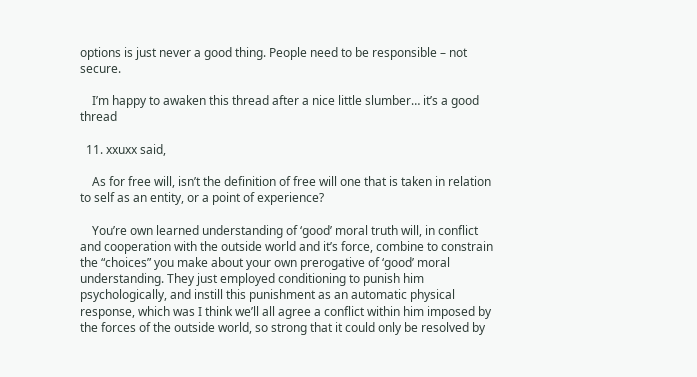options is just never a good thing. People need to be responsible – not secure.

    I’m happy to awaken this thread after a nice little slumber… it’s a good thread

  11. xxuxx said,

    As for free will, isn’t the definition of free will one that is taken in relation to self as an entity, or a point of experience?

    You’re own learned understanding of ‘good’ moral truth will, in conflict and cooperation with the outside world and it’s force, combine to constrain the “choices” you make about your own prerogative of ‘good’ moral understanding. They just employed conditioning to punish him psychologically, and instill this punishment as an automatic physical response, which was I think we’ll all agree a conflict within him imposed by the forces of the outside world, so strong that it could only be resolved by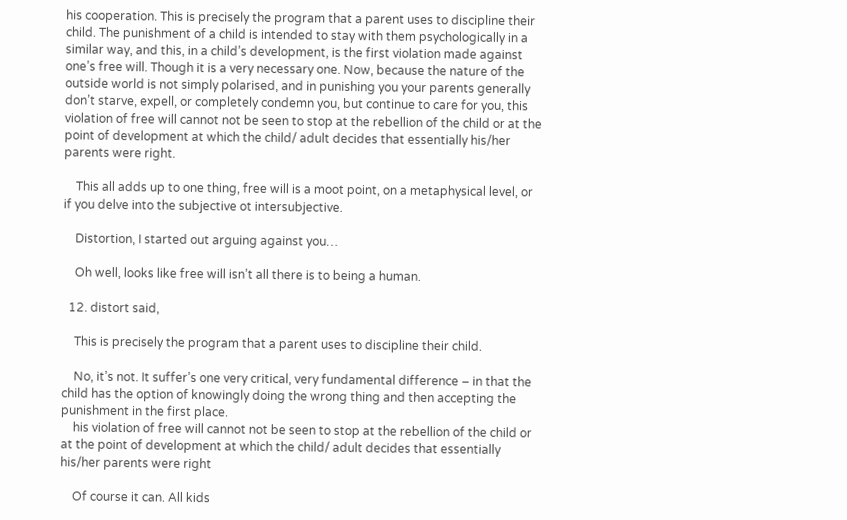his cooperation. This is precisely the program that a parent uses to discipline their child. The punishment of a child is intended to stay with them psychologically in a similar way, and this, in a child’s development, is the first violation made against one’s free will. Though it is a very necessary one. Now, because the nature of the outside world is not simply polarised, and in punishing you your parents generally don’t starve, expell, or completely condemn you, but continue to care for you, this violation of free will cannot not be seen to stop at the rebellion of the child or at the point of development at which the child/ adult decides that essentially his/her parents were right.

    This all adds up to one thing, free will is a moot point, on a metaphysical level, or if you delve into the subjective ot intersubjective.

    Distortion, I started out arguing against you…

    Oh well, looks like free will isn’t all there is to being a human.

  12. distort said,

    This is precisely the program that a parent uses to discipline their child.

    No, it’s not. It suffer’s one very critical, very fundamental difference – in that the child has the option of knowingly doing the wrong thing and then accepting the punishment in the first place.
    his violation of free will cannot not be seen to stop at the rebellion of the child or at the point of development at which the child/ adult decides that essentially his/her parents were right

    Of course it can. All kids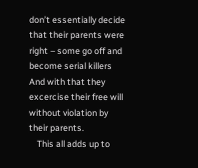don’t essentially decide that their parents were right – some go off and become serial killers And with that they excercise their free will without violation by their parents.
    This all adds up to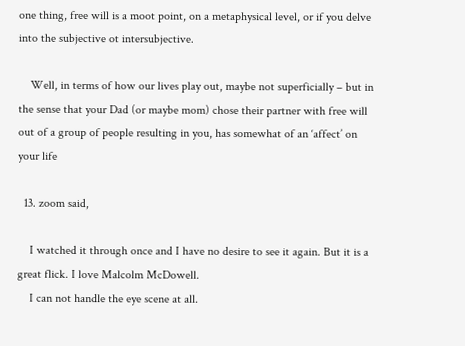one thing, free will is a moot point, on a metaphysical level, or if you delve into the subjective ot intersubjective.

    Well, in terms of how our lives play out, maybe not superficially – but in the sense that your Dad (or maybe mom) chose their partner with free will out of a group of people resulting in you, has somewhat of an ‘affect’ on your life

  13. zoom said,

    I watched it through once and I have no desire to see it again. But it is a great flick. I love Malcolm McDowell.
    I can not handle the eye scene at all.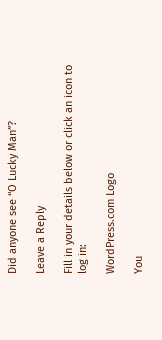Did anyone see “O Lucky Man”?

Leave a Reply

Fill in your details below or click an icon to log in:

WordPress.com Logo

You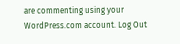are commenting using your WordPress.com account. Log Out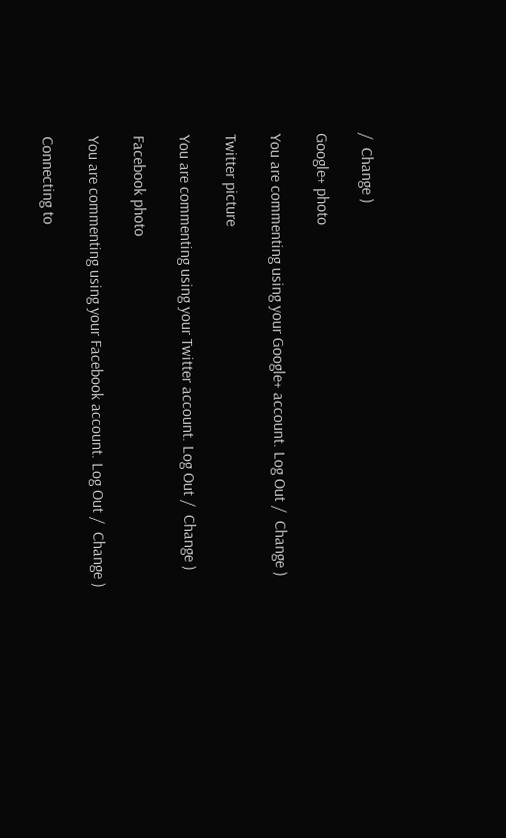/  Change )

Google+ photo

You are commenting using your Google+ account. Log Out /  Change )

Twitter picture

You are commenting using your Twitter account. Log Out /  Change )

Facebook photo

You are commenting using your Facebook account. Log Out /  Change )

Connecting to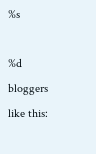%s

%d bloggers like this: